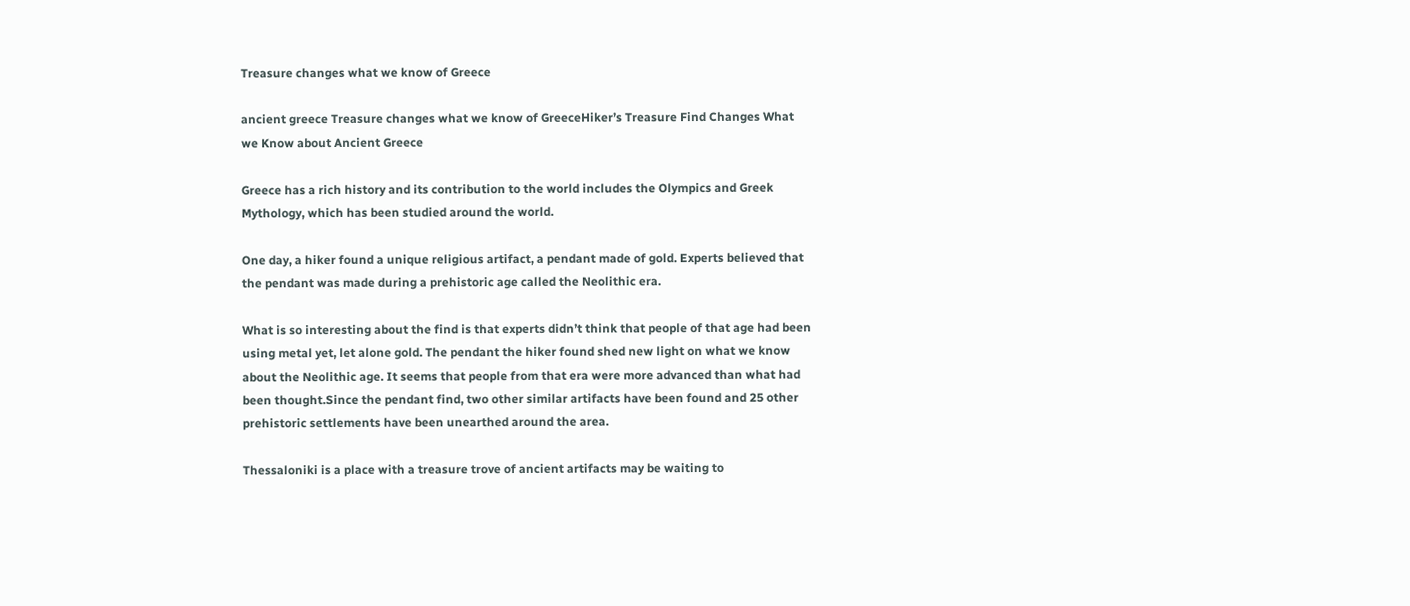Treasure changes what we know of Greece

ancient greece Treasure changes what we know of GreeceHiker’s Treasure Find Changes What we Know about Ancient Greece

Greece has a rich history and its contribution to the world includes the Olympics and Greek Mythology, which has been studied around the world.

One day, a hiker found a unique religious artifact, a pendant made of gold. Experts believed that the pendant was made during a prehistoric age called the Neolithic era.

What is so interesting about the find is that experts didn’t think that people of that age had been using metal yet, let alone gold. The pendant the hiker found shed new light on what we know about the Neolithic age. It seems that people from that era were more advanced than what had been thought.Since the pendant find, two other similar artifacts have been found and 25 other prehistoric settlements have been unearthed around the area.

Thessaloniki is a place with a treasure trove of ancient artifacts may be waiting to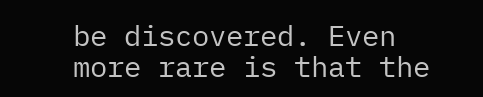be discovered. Even more rare is that the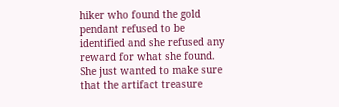hiker who found the gold pendant refused to be identified and she refused any reward for what she found. She just wanted to make sure that the artifact treasure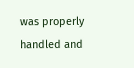was properly handled and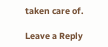taken care of.

Leave a Reply